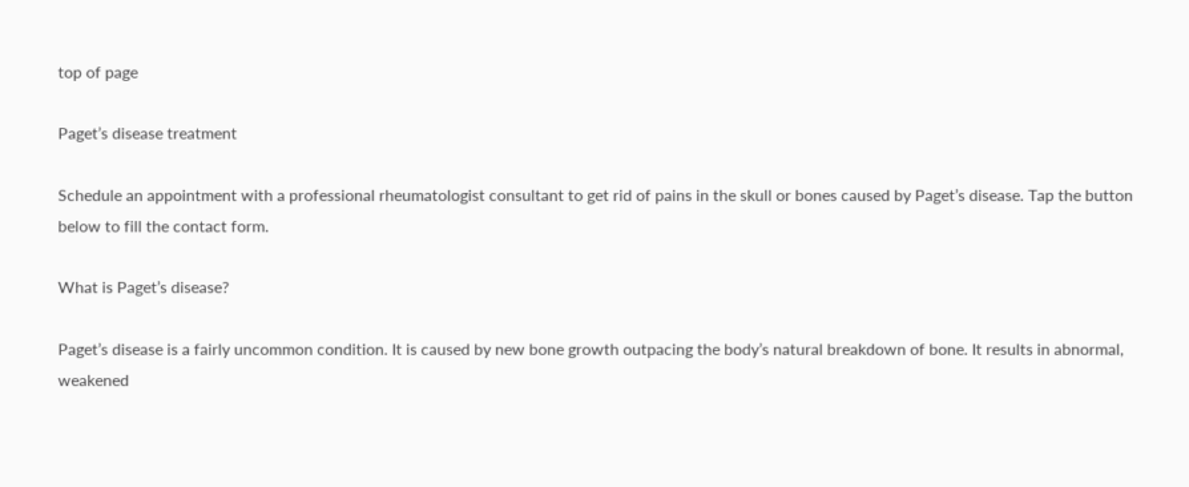top of page

Paget’s disease treatment

Schedule an appointment with a professional rheumatologist consultant to get rid of pains in the skull or bones caused by Paget’s disease. Tap the button below to fill the contact form.

What is Paget’s disease?

Paget’s disease is a fairly uncommon condition. It is caused by new bone growth outpacing the body’s natural breakdown of bone. It results in abnormal, weakened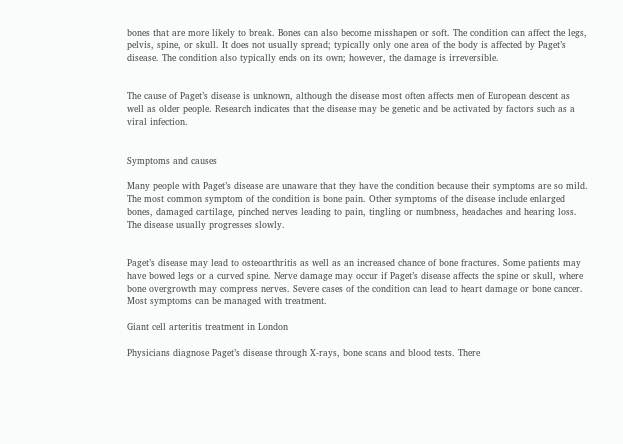bones that are more likely to break. Bones can also become misshapen or soft. The condition can affect the legs, pelvis, spine, or skull. It does not usually spread; typically only one area of the body is affected by Paget’s disease. The condition also typically ends on its own; however, the damage is irreversible.


The cause of Paget’s disease is unknown, although the disease most often affects men of European descent as well as older people. Research indicates that the disease may be genetic and be activated by factors such as a viral infection.


Symptoms and causes

Many people with Paget’s disease are unaware that they have the condition because their symptoms are so mild. The most common symptom of the condition is bone pain. Other symptoms of the disease include enlarged bones, damaged cartilage, pinched nerves leading to pain, tingling or numbness, headaches and hearing loss. The disease usually progresses slowly.


Paget’s disease may lead to osteoarthritis as well as an increased chance of bone fractures. Some patients may have bowed legs or a curved spine. Nerve damage may occur if Paget’s disease affects the spine or skull, where bone overgrowth may compress nerves. Severe cases of the condition can lead to heart damage or bone cancer. Most symptoms can be managed with treatment.

Giant cell arteritis treatment in London

Physicians diagnose Paget’s disease through X-rays, bone scans and blood tests. There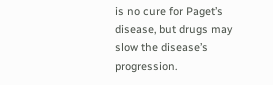is no cure for Paget’s disease, but drugs may slow the disease’s progression.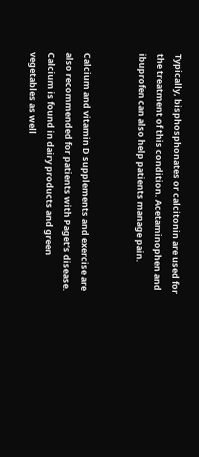Typically, bisphosphonates or calcitonin are used for the treatment of this condition. Acetaminophen and ibuprofen can also help patients manage pain.


Calcium and vitamin D supplements and exercise are also recommended for patients with Paget’s disease. Calcium is found in dairy products and green vegetables as well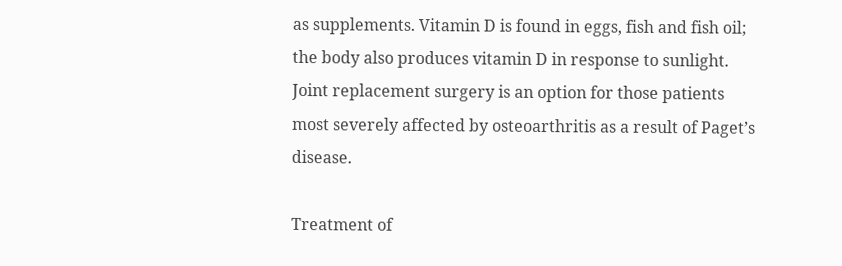as supplements. Vitamin D is found in eggs, fish and fish oil; the body also produces vitamin D in response to sunlight. Joint replacement surgery is an option for those patients most severely affected by osteoarthritis as a result of Paget’s disease.

Treatment of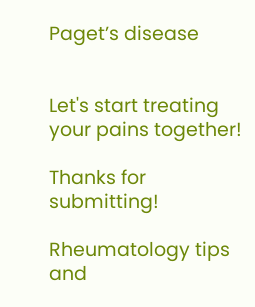Paget’s disease


Let's start treating your pains together!

Thanks for submitting!

Rheumatology tips and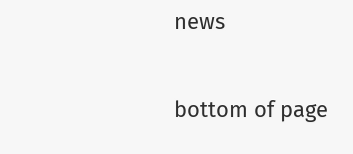news

bottom of page